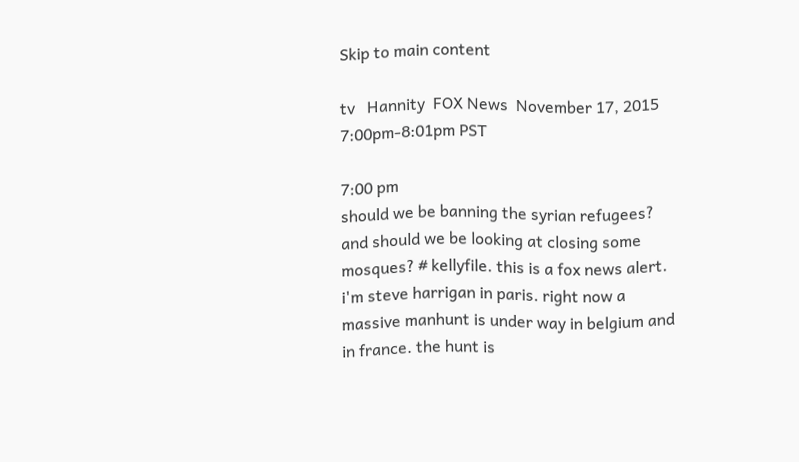Skip to main content

tv   Hannity  FOX News  November 17, 2015 7:00pm-8:01pm PST

7:00 pm
should we be banning the syrian refugees? and should we be looking at closing some mosques? # kellyfile. this is a fox news alert. i'm steve harrigan in paris. right now a massive manhunt is under way in belgium and in france. the hunt is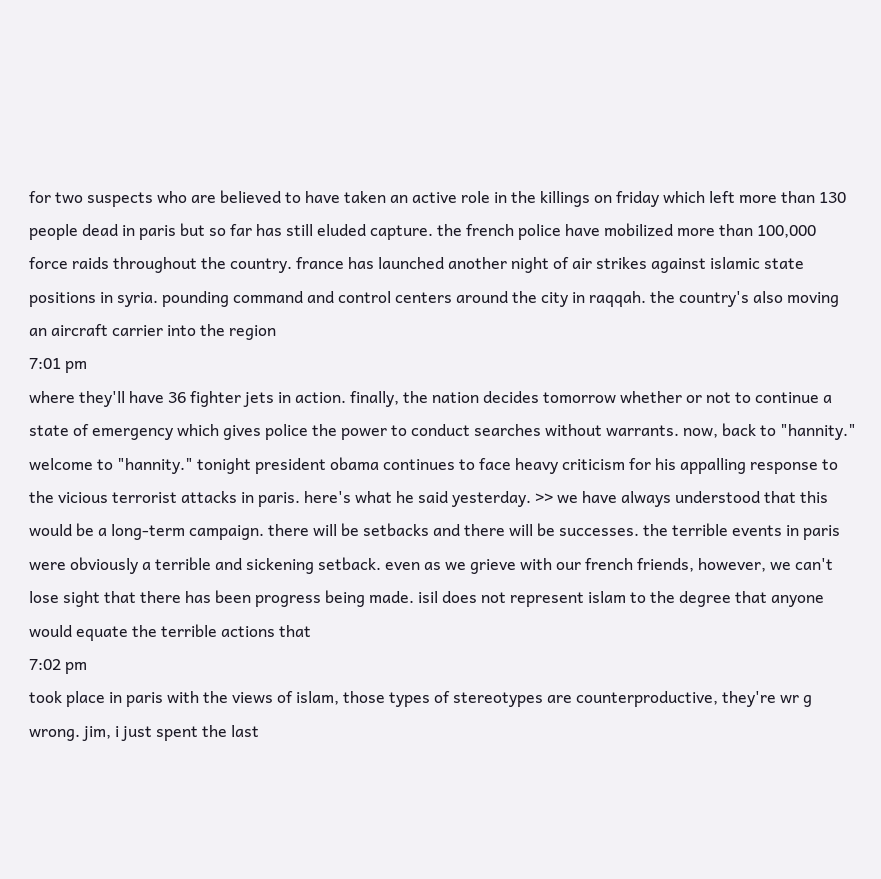for two suspects who are believed to have taken an active role in the killings on friday which left more than 130 people dead in paris but so far has still eluded capture. the french police have mobilized more than 100,000 force raids throughout the country. france has launched another night of air strikes against islamic state positions in syria. pounding command and control centers around the city in raqqah. the country's also moving an aircraft carrier into the region
7:01 pm
where they'll have 36 fighter jets in action. finally, the nation decides tomorrow whether or not to continue a state of emergency which gives police the power to conduct searches without warrants. now, back to "hannity." welcome to "hannity." tonight president obama continues to face heavy criticism for his appalling response to the vicious terrorist attacks in paris. here's what he said yesterday. >> we have always understood that this would be a long-term campaign. there will be setbacks and there will be successes. the terrible events in paris were obviously a terrible and sickening setback. even as we grieve with our french friends, however, we can't lose sight that there has been progress being made. isil does not represent islam to the degree that anyone would equate the terrible actions that
7:02 pm
took place in paris with the views of islam, those types of stereotypes are counterproductive, they're wr g wrong. jim, i just spent the last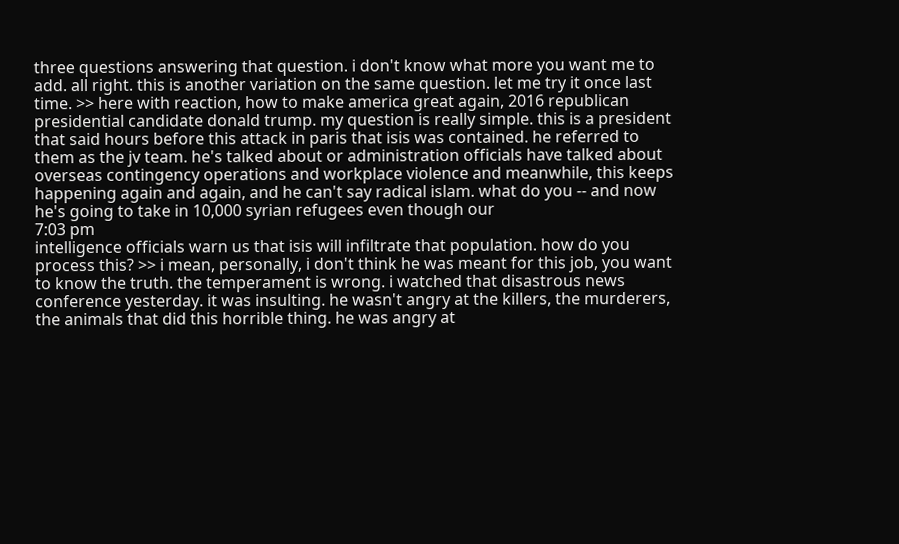three questions answering that question. i don't know what more you want me to add. all right. this is another variation on the same question. let me try it once last time. >> here with reaction, how to make america great again, 2016 republican presidential candidate donald trump. my question is really simple. this is a president that said hours before this attack in paris that isis was contained. he referred to them as the jv team. he's talked about or administration officials have talked about overseas contingency operations and workplace violence and meanwhile, this keeps happening again and again, and he can't say radical islam. what do you -- and now he's going to take in 10,000 syrian refugees even though our
7:03 pm
intelligence officials warn us that isis will infiltrate that population. how do you process this? >> i mean, personally, i don't think he was meant for this job, you want to know the truth. the temperament is wrong. i watched that disastrous news conference yesterday. it was insulting. he wasn't angry at the killers, the murderers, the animals that did this horrible thing. he was angry at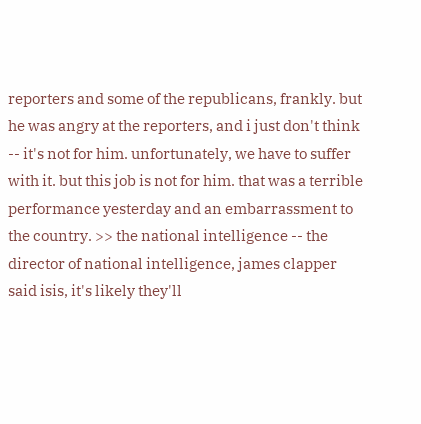reporters and some of the republicans, frankly. but he was angry at the reporters, and i just don't think -- it's not for him. unfortunately, we have to suffer with it. but this job is not for him. that was a terrible performance yesterday and an embarrassment to the country. >> the national intelligence -- the director of national intelligence, james clapper said isis, it's likely they'll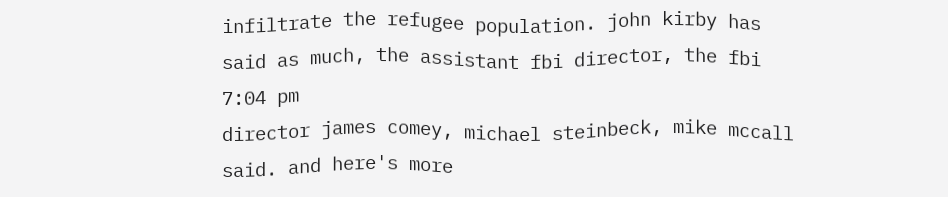infiltrate the refugee population. john kirby has said as much, the assistant fbi director, the fbi
7:04 pm
director james comey, michael steinbeck, mike mccall said. and here's more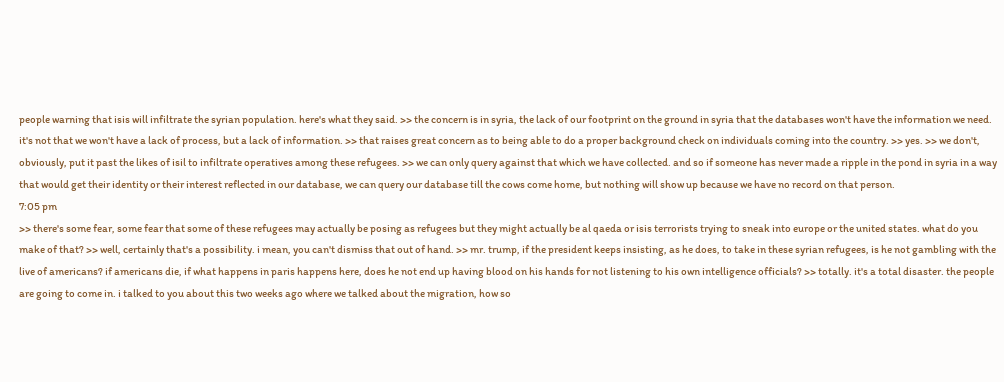people warning that isis will infiltrate the syrian population. here's what they said. >> the concern is in syria, the lack of our footprint on the ground in syria that the databases won't have the information we need. it's not that we won't have a lack of process, but a lack of information. >> that raises great concern as to being able to do a proper background check on individuals coming into the country. >> yes. >> we don't, obviously, put it past the likes of isil to infiltrate operatives among these refugees. >> we can only query against that which we have collected. and so if someone has never made a ripple in the pond in syria in a way that would get their identity or their interest reflected in our database, we can query our database till the cows come home, but nothing will show up because we have no record on that person.
7:05 pm
>> there's some fear, some fear that some of these refugees may actually be posing as refugees but they might actually be al qaeda or isis terrorists trying to sneak into europe or the united states. what do you make of that? >> well, certainly that's a possibility. i mean, you can't dismiss that out of hand. >> mr. trump, if the president keeps insisting, as he does, to take in these syrian refugees, is he not gambling with the live of americans? if americans die, if what happens in paris happens here, does he not end up having blood on his hands for not listening to his own intelligence officials? >> totally. it's a total disaster. the people are going to come in. i talked to you about this two weeks ago where we talked about the migration, how so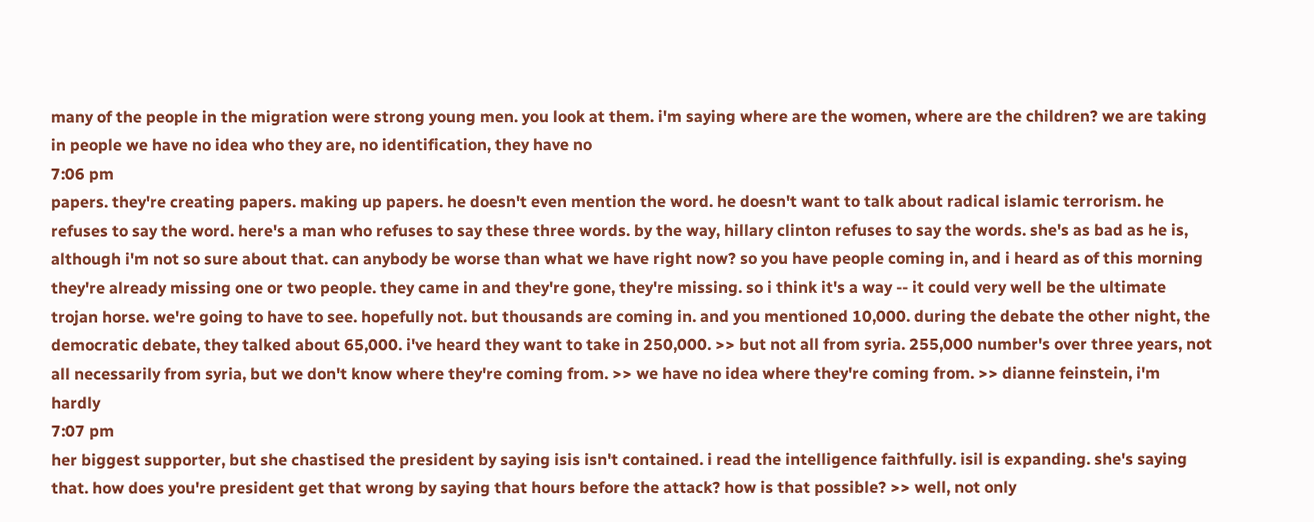many of the people in the migration were strong young men. you look at them. i'm saying where are the women, where are the children? we are taking in people we have no idea who they are, no identification, they have no
7:06 pm
papers. they're creating papers. making up papers. he doesn't even mention the word. he doesn't want to talk about radical islamic terrorism. he refuses to say the word. here's a man who refuses to say these three words. by the way, hillary clinton refuses to say the words. she's as bad as he is, although i'm not so sure about that. can anybody be worse than what we have right now? so you have people coming in, and i heard as of this morning they're already missing one or two people. they came in and they're gone, they're missing. so i think it's a way -- it could very well be the ultimate trojan horse. we're going to have to see. hopefully not. but thousands are coming in. and you mentioned 10,000. during the debate the other night, the democratic debate, they talked about 65,000. i've heard they want to take in 250,000. >> but not all from syria. 255,000 number's over three years, not all necessarily from syria, but we don't know where they're coming from. >> we have no idea where they're coming from. >> dianne feinstein, i'm hardly
7:07 pm
her biggest supporter, but she chastised the president by saying isis isn't contained. i read the intelligence faithfully. isil is expanding. she's saying that. how does you're president get that wrong by saying that hours before the attack? how is that possible? >> well, not only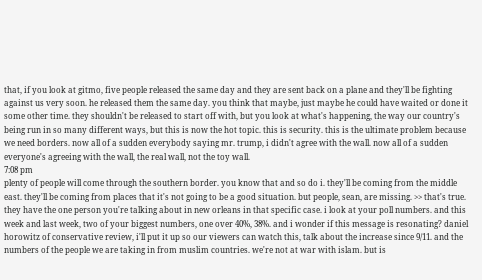that, if you look at gitmo, five people released the same day and they are sent back on a plane and they'll be fighting against us very soon. he released them the same day. you think that maybe, just maybe he could have waited or done it some other time. they shouldn't be released to start off with, but you look at what's happening, the way our country's being run in so many different ways, but this is now the hot topic. this is security. this is the ultimate problem because we need borders. now all of a sudden everybody saying mr. trump, i didn't agree with the wall. now all of a sudden everyone's agreeing with the wall, the real wall, not the toy wall.
7:08 pm
plenty of people will come through the southern border. you know that and so do i. they'll be coming from the middle east. they'll be coming from places that it's not going to be a good situation. but people, sean, are missing. >> that's true. they have the one person you're talking about in new orleans in that specific case. i look at your poll numbers. and this week and last week, two of your biggest numbers, one over 40%, 38%. and i wonder if this message is resonating? daniel horowitz of conservative review, i'll put it up so our viewers can watch this, talk about the increase since 9/11. and the numbers of the people we are taking in from muslim countries. we're not at war with islam. but is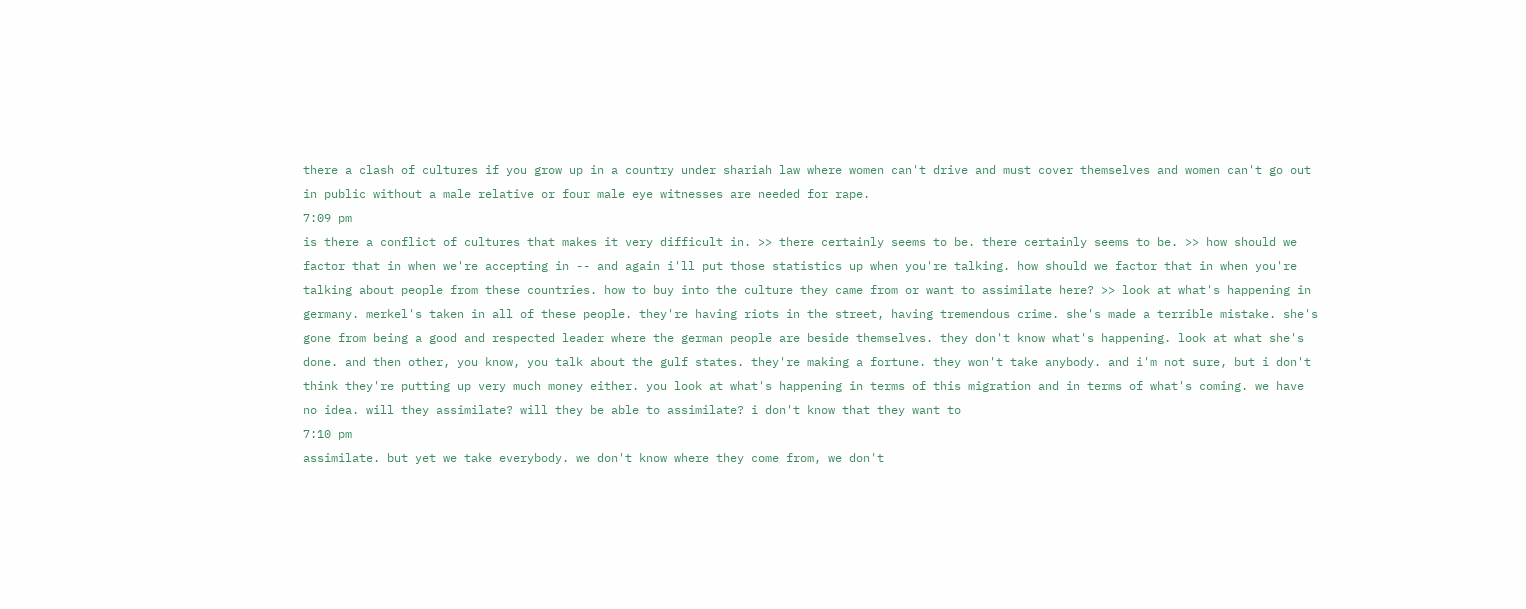there a clash of cultures if you grow up in a country under shariah law where women can't drive and must cover themselves and women can't go out in public without a male relative or four male eye witnesses are needed for rape.
7:09 pm
is there a conflict of cultures that makes it very difficult in. >> there certainly seems to be. there certainly seems to be. >> how should we factor that in when we're accepting in -- and again i'll put those statistics up when you're talking. how should we factor that in when you're talking about people from these countries. how to buy into the culture they came from or want to assimilate here? >> look at what's happening in germany. merkel's taken in all of these people. they're having riots in the street, having tremendous crime. she's made a terrible mistake. she's gone from being a good and respected leader where the german people are beside themselves. they don't know what's happening. look at what she's done. and then other, you know, you talk about the gulf states. they're making a fortune. they won't take anybody. and i'm not sure, but i don't think they're putting up very much money either. you look at what's happening in terms of this migration and in terms of what's coming. we have no idea. will they assimilate? will they be able to assimilate? i don't know that they want to
7:10 pm
assimilate. but yet we take everybody. we don't know where they come from, we don't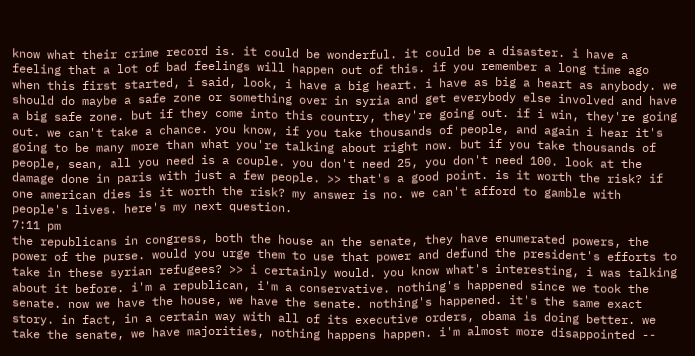know what their crime record is. it could be wonderful. it could be a disaster. i have a feeling that a lot of bad feelings will happen out of this. if you remember a long time ago when this first started, i said, look, i have a big heart. i have as big a heart as anybody. we should do maybe a safe zone or something over in syria and get everybody else involved and have a big safe zone. but if they come into this country, they're going out. if i win, they're going out. we can't take a chance. you know, if you take thousands of people, and again i hear it's going to be many more than what you're talking about right now. but if you take thousands of people, sean, all you need is a couple. you don't need 25, you don't need 100. look at the damage done in paris with just a few people. >> that's a good point. is it worth the risk? if one american dies is it worth the risk? my answer is no. we can't afford to gamble with people's lives. here's my next question.
7:11 pm
the republicans in congress, both the house an the senate, they have enumerated powers, the power of the purse. would you urge them to use that power and defund the president's efforts to take in these syrian refugees? >> i certainly would. you know what's interesting, i was talking about it before. i'm a republican, i'm a conservative. nothing's happened since we took the senate. now we have the house, we have the senate. nothing's happened. it's the same exact story. in fact, in a certain way with all of its executive orders, obama is doing better. we take the senate, we have majorities, nothing happens happen. i'm almost more disappointed --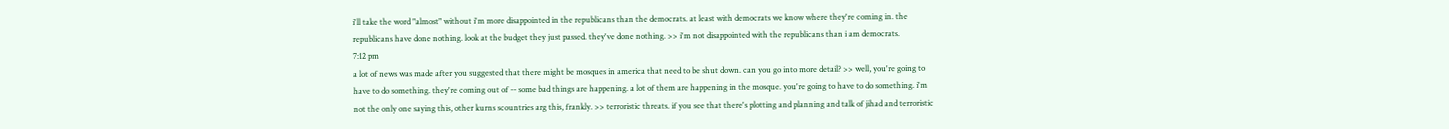i'll take the word "almost" without i'm more disappointed in the republicans than the democrats. at least with democrats we know where they're coming in. the republicans have done nothing. look at the budget they just passed. they've done nothing. >> i'm not disappointed with the republicans than i am democrats.
7:12 pm
a lot of news was made after you suggested that there might be mosques in america that need to be shut down. can you go into more detail? >> well, you're going to have to do something. they're coming out of -- some bad things are happening. a lot of them are happening in the mosque. you're going to have to do something. i'm not the only one saying this, other kurns scountries arg this, frankly. >> terroristic threats. if you see that there's plotting and planning and talk of jihad and terroristic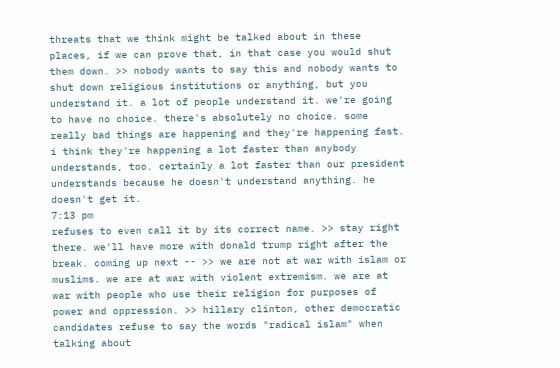threats that we think might be talked about in these places, if we can prove that, in that case you would shut them down. >> nobody wants to say this and nobody wants to shut down religious institutions or anything, but you understand it. a lot of people understand it. we're going to have no choice. there's absolutely no choice. some really bad things are happening and they're happening fast. i think they're happening a lot faster than anybody understands, too. certainly a lot faster than our president understands because he doesn't understand anything. he doesn't get it.
7:13 pm
refuses to even call it by its correct name. >> stay right there. we'll have more with donald trump right after the break. coming up next -- >> we are not at war with islam or muslims. we are at war with violent extremism. we are at war with people who use their religion for purposes of power and oppression. >> hillary clinton, other democratic candidates refuse to say the words "radical islam" when talking about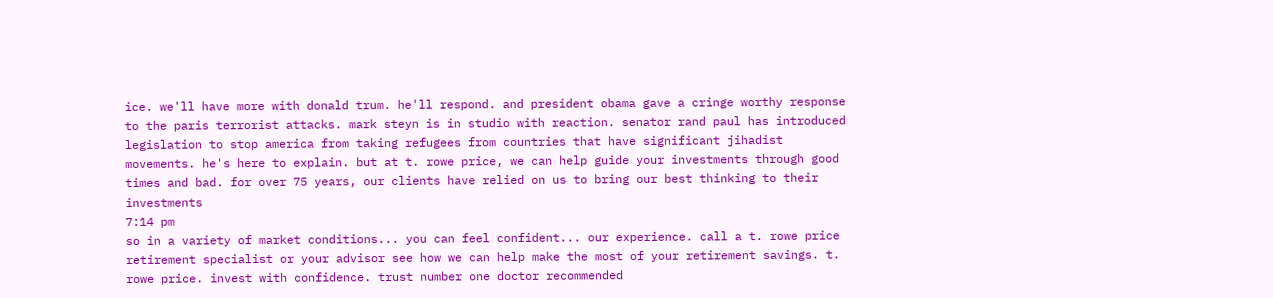ice. we'll have more with donald trum. he'll respond. and president obama gave a cringe worthy response to the paris terrorist attacks. mark steyn is in studio with reaction. senator rand paul has introduced legislation to stop america from taking refugees from countries that have significant jihadist movements. he's here to explain. but at t. rowe price, we can help guide your investments through good times and bad. for over 75 years, our clients have relied on us to bring our best thinking to their investments
7:14 pm
so in a variety of market conditions... you can feel confident... our experience. call a t. rowe price retirement specialist or your advisor see how we can help make the most of your retirement savings. t. rowe price. invest with confidence. trust number one doctor recommended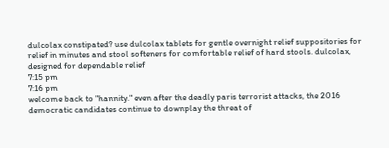dulcolax constipated? use dulcolax tablets for gentle overnight relief suppositories for relief in minutes and stool softeners for comfortable relief of hard stools. dulcolax, designed for dependable relief
7:15 pm
7:16 pm
welcome back to "hannity." even after the deadly paris terrorist attacks, the 2016 democratic candidates continue to downplay the threat of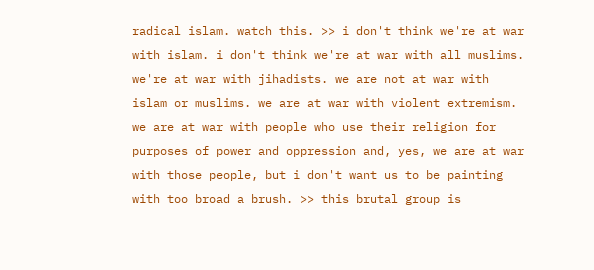radical islam. watch this. >> i don't think we're at war with islam. i don't think we're at war with all muslims. we're at war with jihadists. we are not at war with islam or muslims. we are at war with violent extremism. we are at war with people who use their religion for purposes of power and oppression and, yes, we are at war with those people, but i don't want us to be painting with too broad a brush. >> this brutal group is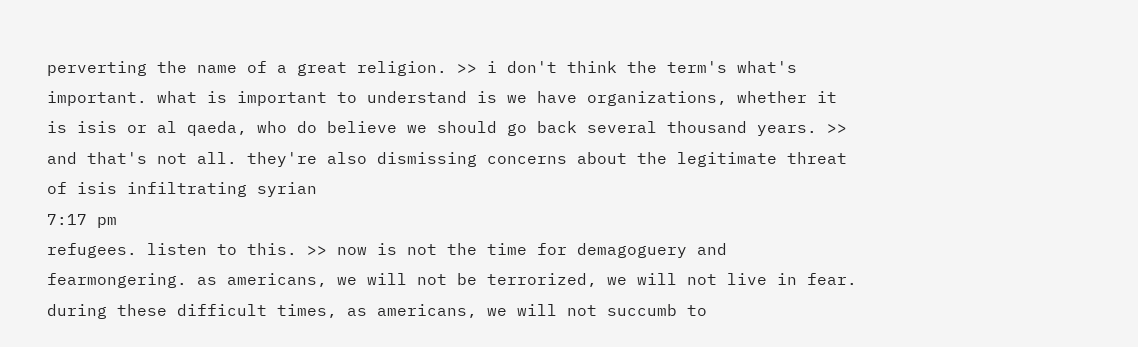perverting the name of a great religion. >> i don't think the term's what's important. what is important to understand is we have organizations, whether it is isis or al qaeda, who do believe we should go back several thousand years. >> and that's not all. they're also dismissing concerns about the legitimate threat of isis infiltrating syrian
7:17 pm
refugees. listen to this. >> now is not the time for demagoguery and fearmongering. as americans, we will not be terrorized, we will not live in fear. during these difficult times, as americans, we will not succumb to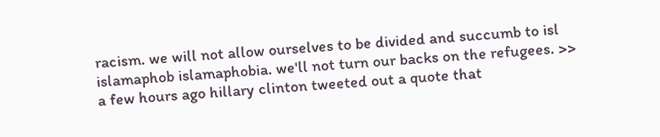racism. we will not allow ourselves to be divided and succumb to isl islamaphob islamaphobia. we'll not turn our backs on the refugees. >> a few hours ago hillary clinton tweeted out a quote that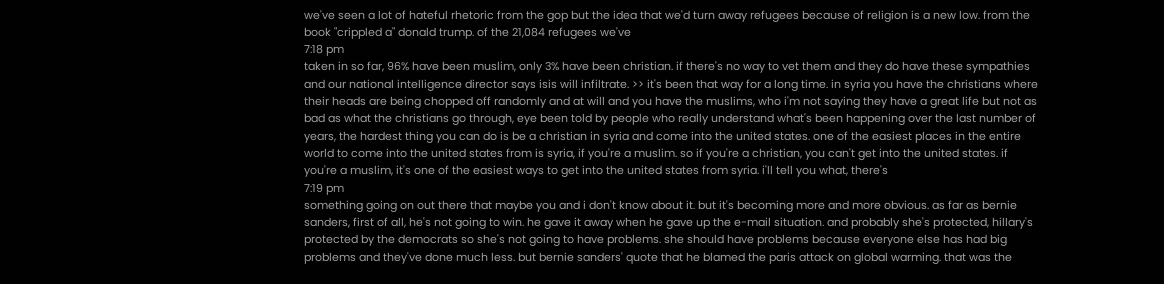we've seen a lot of hateful rhetoric from the gop but the idea that we'd turn away refugees because of religion is a new low. from the book "crippled a" donald trump. of the 21,084 refugees we've
7:18 pm
taken in so far, 96% have been muslim, only 3% have been christian. if there's no way to vet them and they do have these sympathies and our national intelligence director says isis will infiltrate. >> it's been that way for a long time. in syria you have the christians where their heads are being chopped off randomly and at will and you have the muslims, who i'm not saying they have a great life but not as bad as what the christians go through, eye been told by people who really understand what's been happening over the last number of years, the hardest thing you can do is be a christian in syria and come into the united states. one of the easiest places in the entire world to come into the united states from is syria, if you're a muslim. so if you're a christian, you can't get into the united states. if you're a muslim, it's one of the easiest ways to get into the united states from syria. i'll tell you what, there's
7:19 pm
something going on out there that maybe you and i don't know about it. but it's becoming more and more obvious. as far as bernie sanders, first of all, he's not going to win. he gave it away when he gave up the e-mail situation. and probably she's protected, hillary's protected by the democrats so she's not going to have problems. she should have problems because everyone else has had big problems and they've done much less. but bernie sanders' quote that he blamed the paris attack on global warming. that was the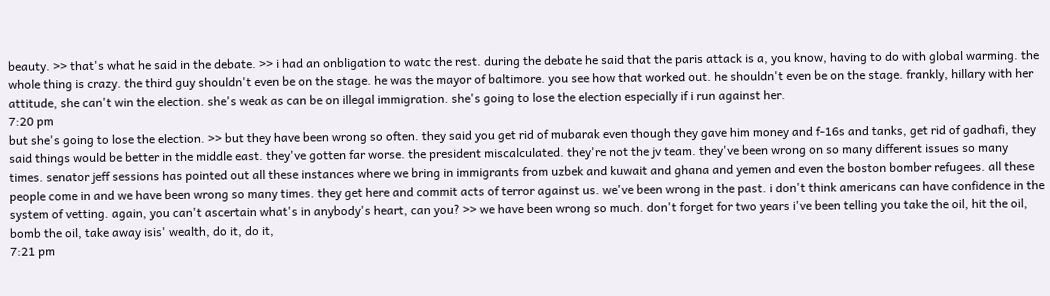beauty. >> that's what he said in the debate. >> i had an onbligation to watc the rest. during the debate he said that the paris attack is a, you know, having to do with global warming. the whole thing is crazy. the third guy shouldn't even be on the stage. he was the mayor of baltimore. you see how that worked out. he shouldn't even be on the stage. frankly, hillary with her attitude, she can't win the election. she's weak as can be on illegal immigration. she's going to lose the election especially if i run against her.
7:20 pm
but she's going to lose the election. >> but they have been wrong so often. they said you get rid of mubarak even though they gave him money and f-16s and tanks, get rid of gadhafi, they said things would be better in the middle east. they've gotten far worse. the president miscalculated. they're not the jv team. they've been wrong on so many different issues so many times. senator jeff sessions has pointed out all these instances where we bring in immigrants from uzbek and kuwait and ghana and yemen and even the boston bomber refugees. all these people come in and we have been wrong so many times. they get here and commit acts of terror against us. we've been wrong in the past. i don't think americans can have confidence in the system of vetting. again, you can't ascertain what's in anybody's heart, can you? >> we have been wrong so much. don't forget for two years i've been telling you take the oil, hit the oil, bomb the oil, take away isis' wealth, do it, do it,
7:21 pm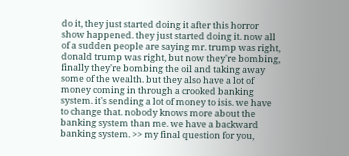do it, they just started doing it after this horror show happened. they just started doing it. now all of a sudden people are saying mr. trump was right, donald trump was right, but now they're bombing, finally they're bombing the oil and taking away some of the wealth. but they also have a lot of money coming in through a crooked banking system. it's sending a lot of money to isis. we have to change that. nobody knows more about the banking system than me. we have a backward banking system. >> my final question for you,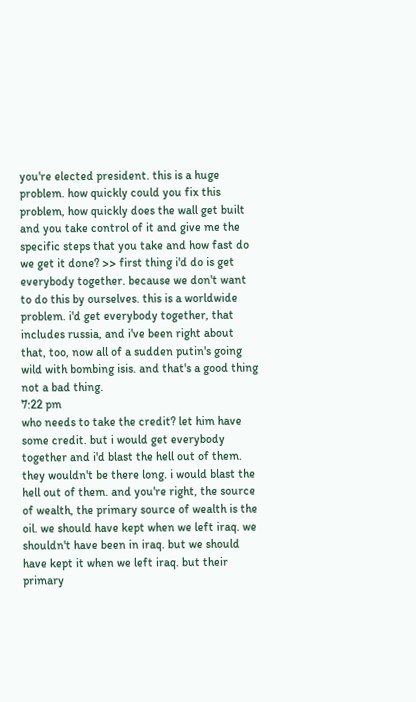you're elected president. this is a huge problem. how quickly could you fix this problem, how quickly does the wall get built and you take control of it and give me the specific steps that you take and how fast do we get it done? >> first thing i'd do is get everybody together. because we don't want to do this by ourselves. this is a worldwide problem. i'd get everybody together, that includes russia, and i've been right about that, too, now all of a sudden putin's going wild with bombing isis. and that's a good thing not a bad thing.
7:22 pm
who needs to take the credit? let him have some credit. but i would get everybody together and i'd blast the hell out of them. they wouldn't be there long. i would blast the hell out of them. and you're right, the source of wealth, the primary source of wealth is the oil. we should have kept when we left iraq. we shouldn't have been in iraq. but we should have kept it when we left iraq. but their primary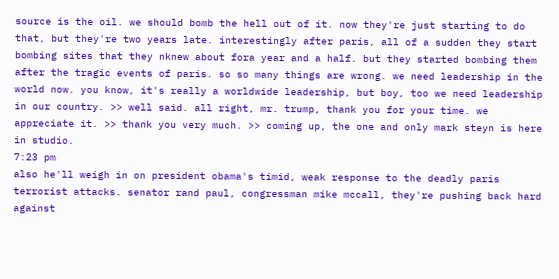source is the oil. we should bomb the hell out of it. now they're just starting to do that, but they're two years late. interestingly after paris, all of a sudden they start bombing sites that they nknew about fora year and a half. but they started bombing them after the tragic events of paris. so so many things are wrong. we need leadership in the world now. you know, it's really a worldwide leadership, but boy, too we need leadership in our country. >> well said. all right, mr. trump, thank you for your time. we appreciate it. >> thank you very much. >> coming up, the one and only mark steyn is here in studio.
7:23 pm
also he'll weigh in on president obama's timid, weak response to the deadly paris terrorist attacks. senator rand paul, congressman mike mccall, they're pushing back hard against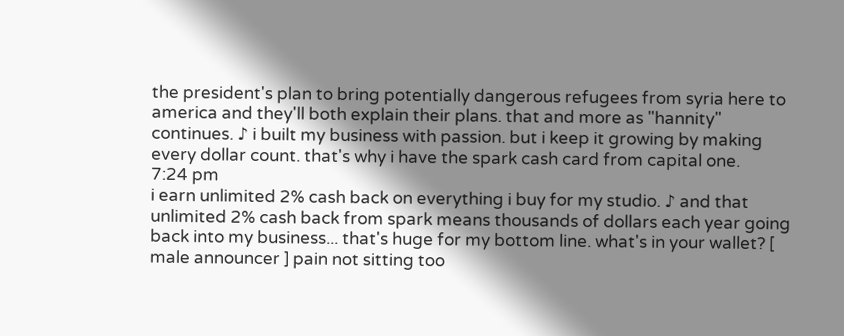the president's plan to bring potentially dangerous refugees from syria here to america and they'll both explain their plans. that and more as "hannity" continues. ♪ i built my business with passion. but i keep it growing by making every dollar count. that's why i have the spark cash card from capital one.
7:24 pm
i earn unlimited 2% cash back on everything i buy for my studio. ♪ and that unlimited 2% cash back from spark means thousands of dollars each year going back into my business... that's huge for my bottom line. what's in your wallet? [ male announcer ] pain not sitting too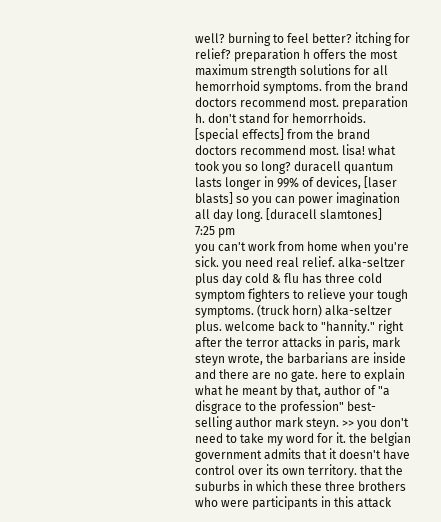well? burning to feel better? itching for relief? preparation h offers the most maximum strength solutions for all hemorrhoid symptoms. from the brand doctors recommend most. preparation h. don't stand for hemorrhoids. [special effects] from the brand doctors recommend most. lisa! what took you so long? duracell quantum lasts longer in 99% of devices, [laser blasts] so you can power imagination all day long. [duracell slamtones]
7:25 pm
you can't work from home when you're sick. you need real relief. alka-seltzer plus day cold & flu has three cold symptom fighters to relieve your tough symptoms. (truck horn) alka-seltzer plus. welcome back to "hannity." right after the terror attacks in paris, mark steyn wrote, the barbarians are inside and there are no gate. here to explain what he meant by that, author of "a disgrace to the profession" best-selling author mark steyn. >> you don't need to take my word for it. the belgian government admits that it doesn't have control over its own territory. that the suburbs in which these three brothers who were participants in this attack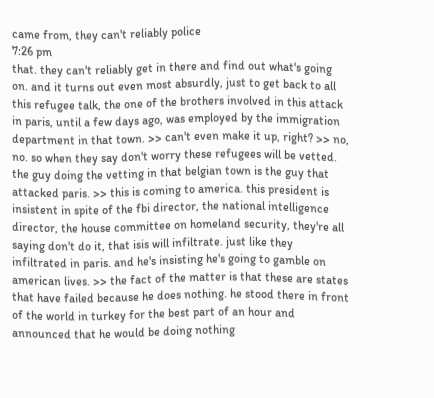came from, they can't reliably police
7:26 pm
that. they can't reliably get in there and find out what's going on. and it turns out even most absurdly, just to get back to all this refugee talk, the one of the brothers involved in this attack in paris, until a few days ago, was employed by the immigration department in that town. >> can't even make it up, right? >> no, no. so when they say don't worry these refugees will be vetted. the guy doing the vetting in that belgian town is the guy that attacked paris. >> this is coming to america. this president is insistent in spite of the fbi director, the national intelligence director, the house committee on homeland security, they're all saying don't do it, that isis will infiltrate. just like they infiltrated in paris. and he's insisting he's going to gamble on american lives. >> the fact of the matter is that these are states that have failed because he does nothing. he stood there in front of the world in turkey for the best part of an hour and announced that he would be doing nothing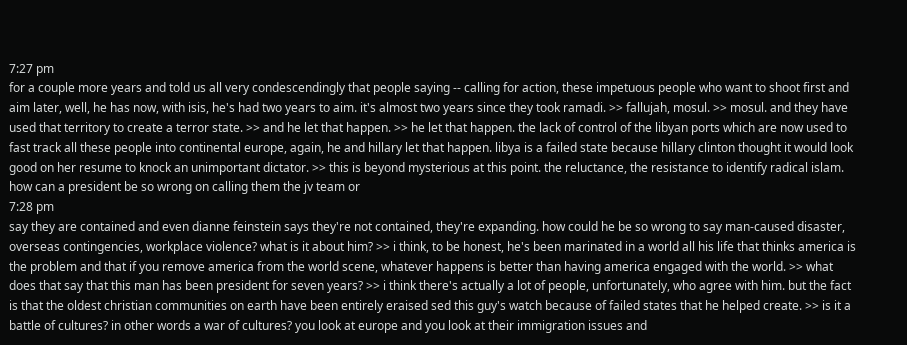7:27 pm
for a couple more years and told us all very condescendingly that people saying -- calling for action, these impetuous people who want to shoot first and aim later, well, he has now, with isis, he's had two years to aim. it's almost two years since they took ramadi. >> fallujah, mosul. >> mosul. and they have used that territory to create a terror state. >> and he let that happen. >> he let that happen. the lack of control of the libyan ports which are now used to fast track all these people into continental europe, again, he and hillary let that happen. libya is a failed state because hillary clinton thought it would look good on her resume to knock an unimportant dictator. >> this is beyond mysterious at this point. the reluctance, the resistance to identify radical islam. how can a president be so wrong on calling them the jv team or
7:28 pm
say they are contained and even dianne feinstein says they're not contained, they're expanding. how could he be so wrong to say man-caused disaster, overseas contingencies, workplace violence? what is it about him? >> i think, to be honest, he's been marinated in a world all his life that thinks america is the problem and that if you remove america from the world scene, whatever happens is better than having america engaged with the world. >> what does that say that this man has been president for seven years? >> i think there's actually a lot of people, unfortunately, who agree with him. but the fact is that the oldest christian communities on earth have been entirely eraised sed this guy's watch because of failed states that he helped create. >> is it a battle of cultures? in other words a war of cultures? you look at europe and you look at their immigration issues and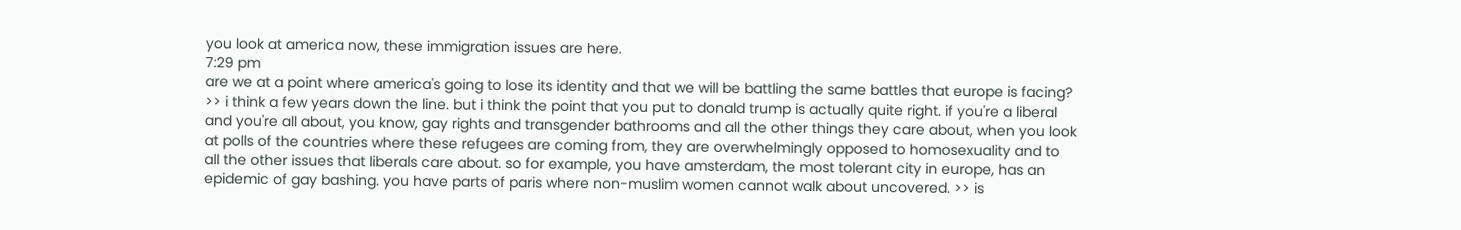you look at america now, these immigration issues are here.
7:29 pm
are we at a point where america's going to lose its identity and that we will be battling the same battles that europe is facing? >> i think a few years down the line. but i think the point that you put to donald trump is actually quite right. if you're a liberal and you're all about, you know, gay rights and transgender bathrooms and all the other things they care about, when you look at polls of the countries where these refugees are coming from, they are overwhelmingly opposed to homosexuality and to all the other issues that liberals care about. so for example, you have amsterdam, the most tolerant city in europe, has an epidemic of gay bashing. you have parts of paris where non-muslim women cannot walk about uncovered. >> is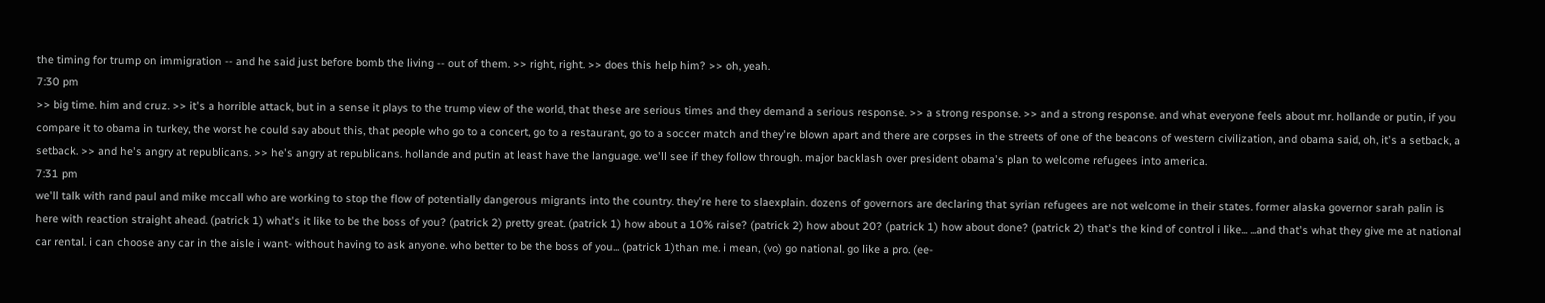the timing for trump on immigration -- and he said just before bomb the living -- out of them. >> right, right. >> does this help him? >> oh, yeah.
7:30 pm
>> big time. him and cruz. >> it's a horrible attack, but in a sense it plays to the trump view of the world, that these are serious times and they demand a serious response. >> a strong response. >> and a strong response. and what everyone feels about mr. hollande or putin, if you compare it to obama in turkey, the worst he could say about this, that people who go to a concert, go to a restaurant, go to a soccer match and they're blown apart and there are corpses in the streets of one of the beacons of western civilization, and obama said, oh, it's a setback, a setback. >> and he's angry at republicans. >> he's angry at republicans. hollande and putin at least have the language. we'll see if they follow through. major backlash over president obama's plan to welcome refugees into america.
7:31 pm
we'll talk with rand paul and mike mccall who are working to stop the flow of potentially dangerous migrants into the country. they're here to slaexplain. dozens of governors are declaring that syrian refugees are not welcome in their states. former alaska governor sarah palin is here with reaction straight ahead. (patrick 1) what's it like to be the boss of you? (patrick 2) pretty great. (patrick 1) how about a 10% raise? (patrick 2) how about 20? (patrick 1) how about done? (patrick 2) that's the kind of control i like... ...and that's what they give me at national car rental. i can choose any car in the aisle i want- without having to ask anyone. who better to be the boss of you... (patrick 1)than me. i mean, (vo) go national. go like a pro. (ee-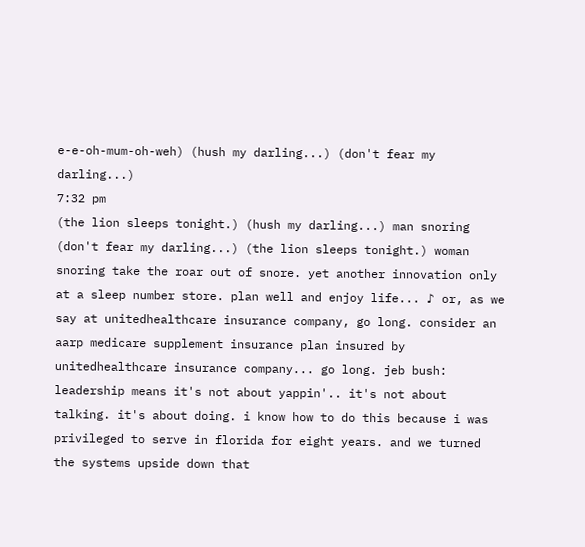e-e-oh-mum-oh-weh) (hush my darling...) (don't fear my darling...)
7:32 pm
(the lion sleeps tonight.) (hush my darling...) man snoring (don't fear my darling...) (the lion sleeps tonight.) woman snoring take the roar out of snore. yet another innovation only at a sleep number store. plan well and enjoy life... ♪ or, as we say at unitedhealthcare insurance company, go long. consider an aarp medicare supplement insurance plan insured by unitedhealthcare insurance company... go long. jeb bush: leadership means it's not about yappin'.. it's not about talking. it's about doing. i know how to do this because i was privileged to serve in florida for eight years. and we turned the systems upside down that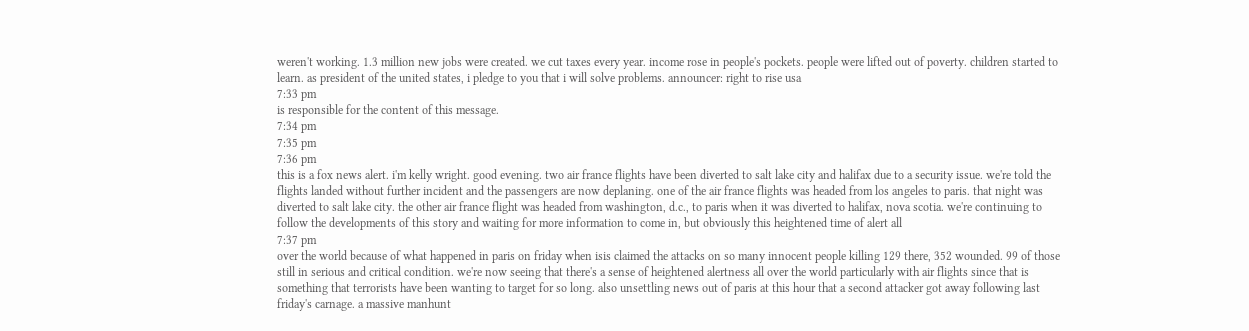weren't working. 1.3 million new jobs were created. we cut taxes every year. income rose in people's pockets. people were lifted out of poverty. children started to learn. as president of the united states, i pledge to you that i will solve problems. announcer: right to rise usa
7:33 pm
is responsible for the content of this message.
7:34 pm
7:35 pm
7:36 pm
this is a fox news alert. i'm kelly wright. good evening. two air france flights have been diverted to salt lake city and halifax due to a security issue. we're told the flights landed without further incident and the passengers are now deplaning. one of the air france flights was headed from los angeles to paris. that night was diverted to salt lake city. the other air france flight was headed from washington, d.c., to paris when it was diverted to halifax, nova scotia. we're continuing to follow the developments of this story and waiting for more information to come in, but obviously this heightened time of alert all
7:37 pm
over the world because of what happened in paris on friday when isis claimed the attacks on so many innocent people killing 129 there, 352 wounded. 99 of those still in serious and critical condition. we're now seeing that there's a sense of heightened alertness all over the world particularly with air flights since that is something that terrorists have been wanting to target for so long. also unsettling news out of paris at this hour that a second attacker got away following last friday's carnage. a massive manhunt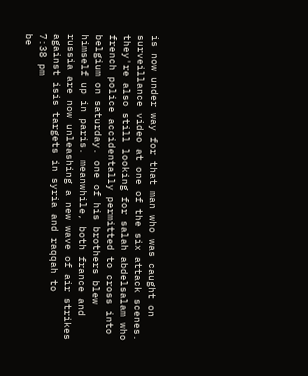is now under way for that man who was caught on surveillance video at one of the six attack scenes. they're also still looking for salah abdelsalam who french police accidentally permitted to cross into belgium on saturday. one of his brothers blew himself up in paris. meanwhile, both france and russia are now unleashing a new wave of air strikes against isis targets in syria and raqqah to
7:38 pm
be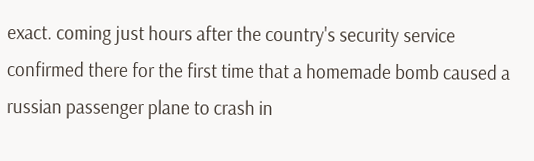exact. coming just hours after the country's security service confirmed there for the first time that a homemade bomb caused a russian passenger plane to crash in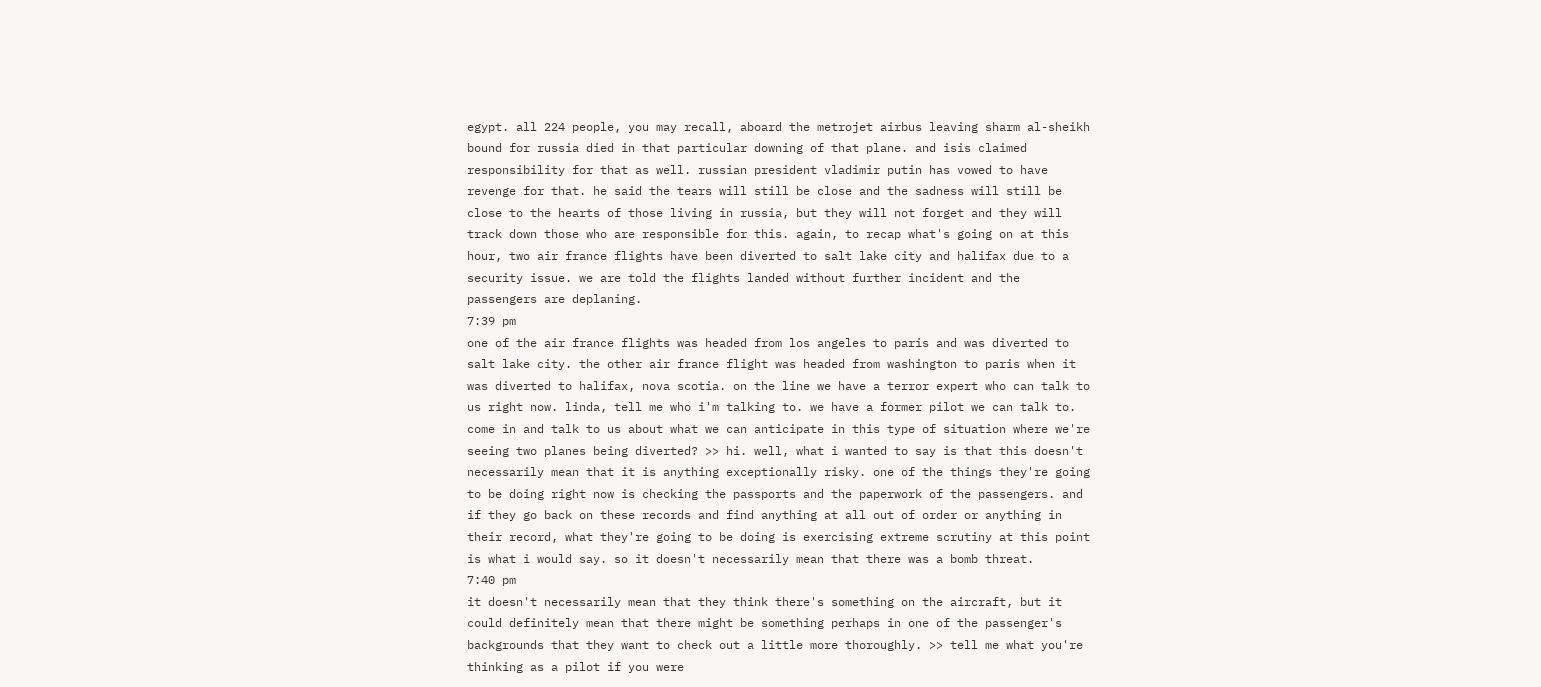egypt. all 224 people, you may recall, aboard the metrojet airbus leaving sharm al-sheikh bound for russia died in that particular downing of that plane. and isis claimed responsibility for that as well. russian president vladimir putin has vowed to have revenge for that. he said the tears will still be close and the sadness will still be close to the hearts of those living in russia, but they will not forget and they will track down those who are responsible for this. again, to recap what's going on at this hour, two air france flights have been diverted to salt lake city and halifax due to a security issue. we are told the flights landed without further incident and the passengers are deplaning.
7:39 pm
one of the air france flights was headed from los angeles to paris and was diverted to salt lake city. the other air france flight was headed from washington to paris when it was diverted to halifax, nova scotia. on the line we have a terror expert who can talk to us right now. linda, tell me who i'm talking to. we have a former pilot we can talk to. come in and talk to us about what we can anticipate in this type of situation where we're seeing two planes being diverted? >> hi. well, what i wanted to say is that this doesn't necessarily mean that it is anything exceptionally risky. one of the things they're going to be doing right now is checking the passports and the paperwork of the passengers. and if they go back on these records and find anything at all out of order or anything in their record, what they're going to be doing is exercising extreme scrutiny at this point is what i would say. so it doesn't necessarily mean that there was a bomb threat.
7:40 pm
it doesn't necessarily mean that they think there's something on the aircraft, but it could definitely mean that there might be something perhaps in one of the passenger's backgrounds that they want to check out a little more thoroughly. >> tell me what you're thinking as a pilot if you were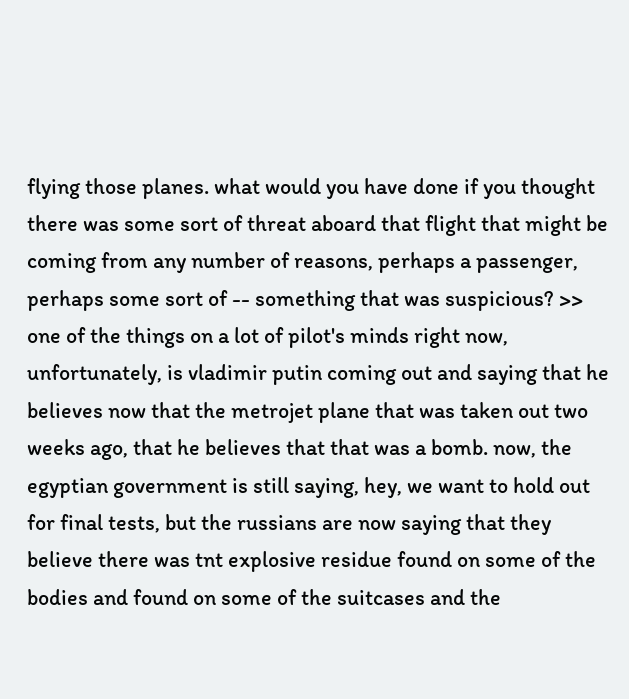flying those planes. what would you have done if you thought there was some sort of threat aboard that flight that might be coming from any number of reasons, perhaps a passenger, perhaps some sort of -- something that was suspicious? >> one of the things on a lot of pilot's minds right now, unfortunately, is vladimir putin coming out and saying that he believes now that the metrojet plane that was taken out two weeks ago, that he believes that that was a bomb. now, the egyptian government is still saying, hey, we want to hold out for final tests, but the russians are now saying that they believe there was tnt explosive residue found on some of the bodies and found on some of the suitcases and the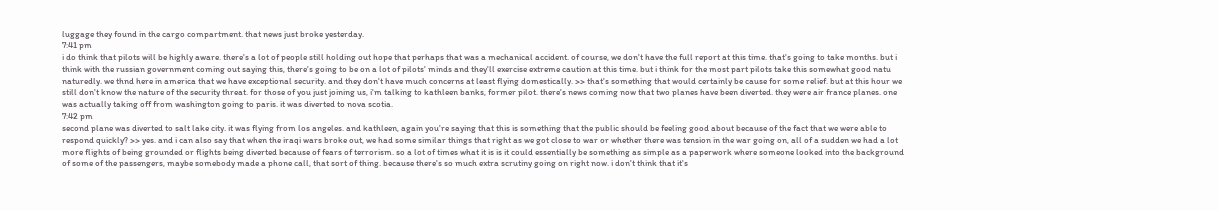luggage they found in the cargo compartment. that news just broke yesterday.
7:41 pm
i do think that pilots will be highly aware. there's a lot of people still holding out hope that perhaps that was a mechanical accident. of course, we don't have the full report at this time. that's going to take months. but i think with the russian government coming out saying this, there's going to be on a lot of pilots' minds and they'll exercise extreme caution at this time. but i think for the most part pilots take this somewhat good natu naturedly. we thnd here in america that we have exceptional security. and they don't have much concerns at least flying domestically. >> that's something that would certainly be cause for some relief. but at this hour we still don't know the nature of the security threat. for those of you just joining us, i'm talking to kathleen banks, former pilot. there's news coming now that two planes have been diverted. they were air france planes. one was actually taking off from washington going to paris. it was diverted to nova scotia.
7:42 pm
second plane was diverted to salt lake city. it was flying from los angeles. and kathleen, again you're saying that this is something that the public should be feeling good about because of the fact that we were able to respond quickly? >> yes. and i can also say that when the iraqi wars broke out, we had some similar things that right as we got close to war or whether there was tension in the war going on, all of a sudden we had a lot more flights of being grounded or flights being diverted because of fears of terrorism. so a lot of times what it is is it could essentially be something as simple as a paperwork where someone looked into the background of some of the passengers, maybe somebody made a phone call, that sort of thing. because there's so much extra scrutiny going on right now. i don't think that it's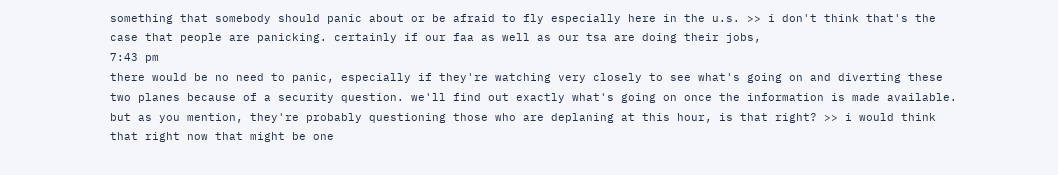something that somebody should panic about or be afraid to fly especially here in the u.s. >> i don't think that's the case that people are panicking. certainly if our faa as well as our tsa are doing their jobs,
7:43 pm
there would be no need to panic, especially if they're watching very closely to see what's going on and diverting these two planes because of a security question. we'll find out exactly what's going on once the information is made available. but as you mention, they're probably questioning those who are deplaning at this hour, is that right? >> i would think that right now that might be one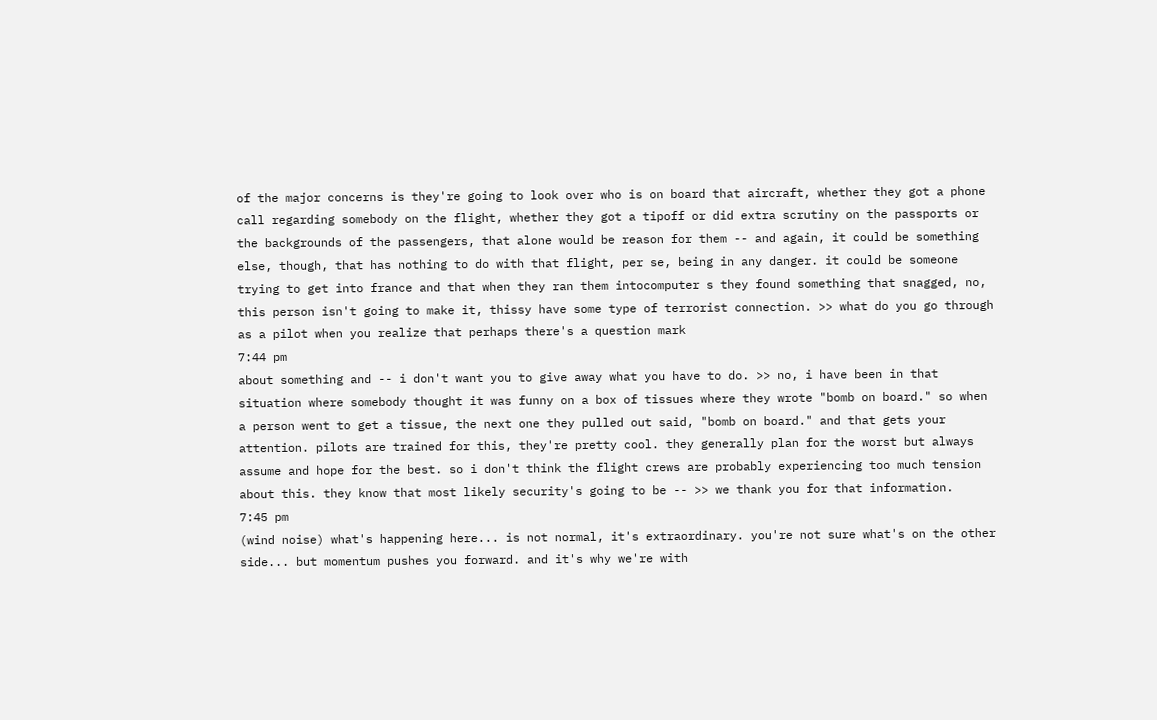of the major concerns is they're going to look over who is on board that aircraft, whether they got a phone call regarding somebody on the flight, whether they got a tipoff or did extra scrutiny on the passports or the backgrounds of the passengers, that alone would be reason for them -- and again, it could be something else, though, that has nothing to do with that flight, per se, being in any danger. it could be someone trying to get into france and that when they ran them intocomputer s they found something that snagged, no, this person isn't going to make it, thissy have some type of terrorist connection. >> what do you go through as a pilot when you realize that perhaps there's a question mark
7:44 pm
about something and -- i don't want you to give away what you have to do. >> no, i have been in that situation where somebody thought it was funny on a box of tissues where they wrote "bomb on board." so when a person went to get a tissue, the next one they pulled out said, "bomb on board." and that gets your attention. pilots are trained for this, they're pretty cool. they generally plan for the worst but always assume and hope for the best. so i don't think the flight crews are probably experiencing too much tension about this. they know that most likely security's going to be -- >> we thank you for that information.
7:45 pm
(wind noise) what's happening here... is not normal, it's extraordinary. you're not sure what's on the other side... but momentum pushes you forward. and it's why we're with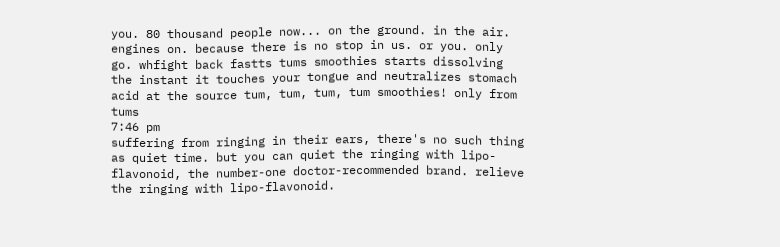you. 80 thousand people now... on the ground. in the air. engines on. because there is no stop in us. or you. only go. whfight back fastts tums smoothies starts dissolving the instant it touches your tongue and neutralizes stomach acid at the source tum, tum, tum, tum smoothies! only from tums
7:46 pm
suffering from ringing in their ears, there's no such thing as quiet time. but you can quiet the ringing with lipo-flavonoid, the number-one doctor-recommended brand. relieve the ringing with lipo-flavonoid.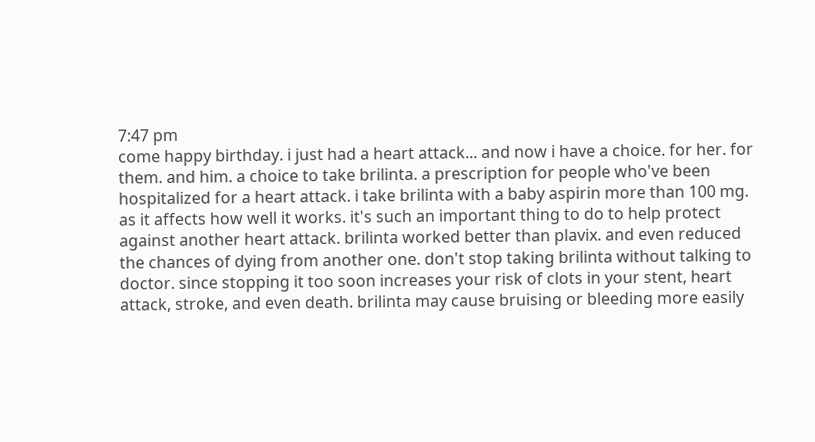7:47 pm
come happy birthday. i just had a heart attack... and now i have a choice. for her. for them. and him. a choice to take brilinta. a prescription for people who've been hospitalized for a heart attack. i take brilinta with a baby aspirin more than 100 mg. as it affects how well it works. it's such an important thing to do to help protect against another heart attack. brilinta worked better than plavix. and even reduced the chances of dying from another one. don't stop taking brilinta without talking to doctor. since stopping it too soon increases your risk of clots in your stent, heart attack, stroke, and even death. brilinta may cause bruising or bleeding more easily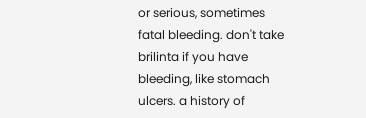or serious, sometimes fatal bleeding. don't take brilinta if you have bleeding, like stomach ulcers. a history of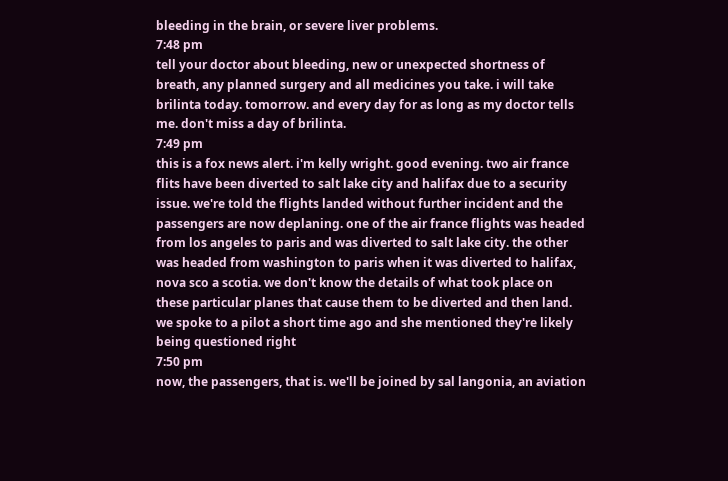bleeding in the brain, or severe liver problems.
7:48 pm
tell your doctor about bleeding, new or unexpected shortness of breath, any planned surgery and all medicines you take. i will take brilinta today. tomorrow. and every day for as long as my doctor tells me. don't miss a day of brilinta.
7:49 pm
this is a fox news alert. i'm kelly wright. good evening. two air france flits have been diverted to salt lake city and halifax due to a security issue. we're told the flights landed without further incident and the passengers are now deplaning. one of the air france flights was headed from los angeles to paris and was diverted to salt lake city. the other was headed from washington to paris when it was diverted to halifax, nova sco a scotia. we don't know the details of what took place on these particular planes that cause them to be diverted and then land. we spoke to a pilot a short time ago and she mentioned they're likely being questioned right
7:50 pm
now, the passengers, that is. we'll be joined by sal langonia, an aviation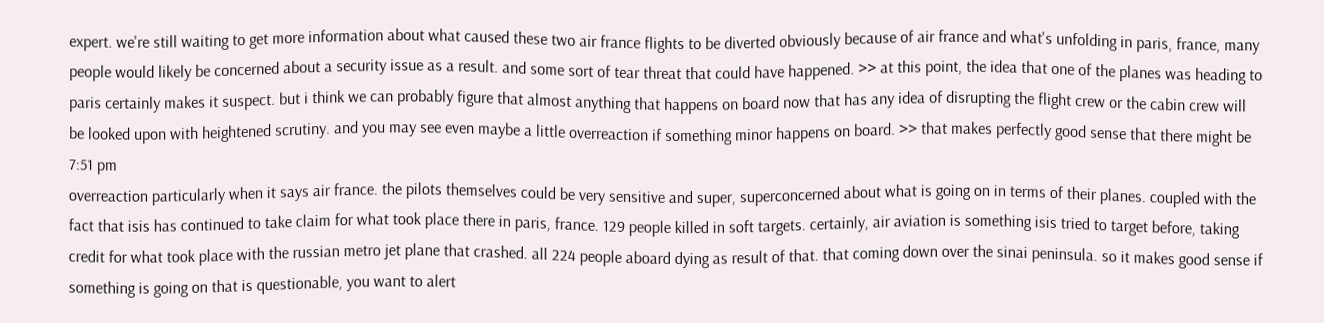expert. we're still waiting to get more information about what caused these two air france flights to be diverted obviously because of air france and what's unfolding in paris, france, many people would likely be concerned about a security issue as a result. and some sort of tear threat that could have happened. >> at this point, the idea that one of the planes was heading to paris certainly makes it suspect. but i think we can probably figure that almost anything that happens on board now that has any idea of disrupting the flight crew or the cabin crew will be looked upon with heightened scrutiny. and you may see even maybe a little overreaction if something minor happens on board. >> that makes perfectly good sense that there might be
7:51 pm
overreaction particularly when it says air france. the pilots themselves could be very sensitive and super, superconcerned about what is going on in terms of their planes. coupled with the fact that isis has continued to take claim for what took place there in paris, france. 129 people killed in soft targets. certainly, air aviation is something isis tried to target before, taking credit for what took place with the russian metro jet plane that crashed. all 224 people aboard dying as result of that. that coming down over the sinai peninsula. so it makes good sense if something is going on that is questionable, you want to alert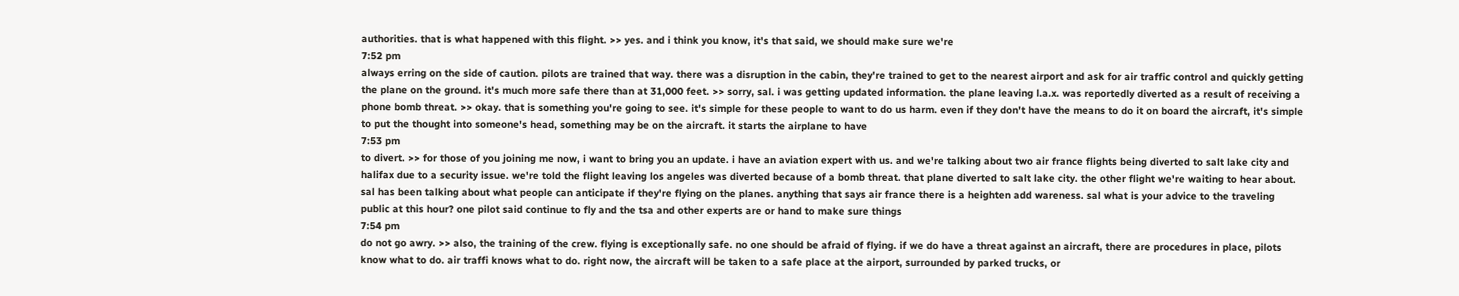authorities. that is what happened with this flight. >> yes. and i think you know, it's that said, we should make sure we're
7:52 pm
always erring on the side of caution. pilots are trained that way. there was a disruption in the cabin, they're trained to get to the nearest airport and ask for air traffic control and quickly getting the plane on the ground. it's much more safe there than at 31,000 feet. >> sorry, sal. i was getting updated information. the plane leaving l.a.x. was reportedly diverted as a result of receiving a phone bomb threat. >> okay. that is something you're going to see. it's simple for these people to want to do us harm. even if they don't have the means to do it on board the aircraft, it's simple to put the thought into someone's head, something may be on the aircraft. it starts the airplane to have
7:53 pm
to divert. >> for those of you joining me now, i want to bring you an update. i have an aviation expert with us. and we're talking about two air france flights being diverted to salt lake city and halifax due to a security issue. we're told the flight leaving los angeles was diverted because of a bomb threat. that plane diverted to salt lake city. the other flight we're waiting to hear about. sal has been talking about what people can anticipate if they're flying on the planes. anything that says air france there is a heighten add wareness. sal what is your advice to the traveling public at this hour? one pilot said continue to fly and the tsa and other experts are or hand to make sure things
7:54 pm
do not go awry. >> also, the training of the crew. flying is exceptionally safe. no one should be afraid of flying. if we do have a threat against an aircraft, there are procedures in place, pilots know what to do. air traffi knows what to do. right now, the aircraft will be taken to a safe place at the airport, surrounded by parked trucks, or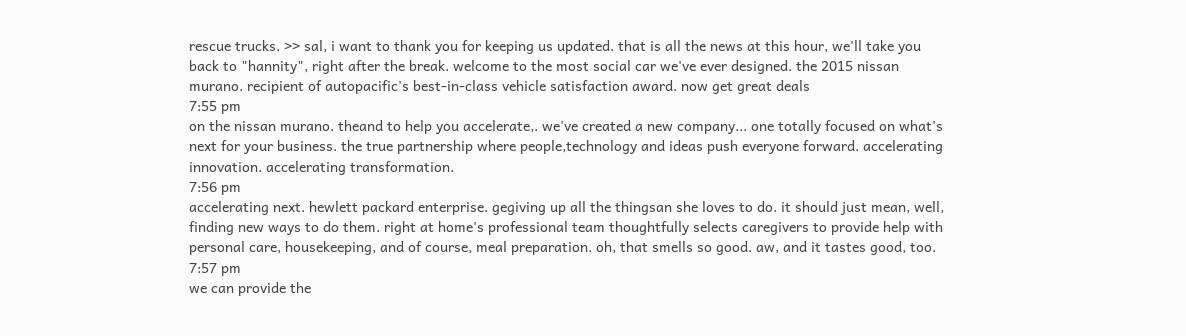rescue trucks. >> sal, i want to thank you for keeping us updated. that is all the news at this hour, we'll take you back to "hannity", right after the break. welcome to the most social car we've ever designed. the 2015 nissan murano. recipient of autopacific's best-in-class vehicle satisfaction award. now get great deals
7:55 pm
on the nissan murano. theand to help you accelerate,. we've created a new company... one totally focused on what's next for your business. the true partnership where people,technology and ideas push everyone forward. accelerating innovation. accelerating transformation.
7:56 pm
accelerating next. hewlett packard enterprise. gegiving up all the thingsan she loves to do. it should just mean, well, finding new ways to do them. right at home's professional team thoughtfully selects caregivers to provide help with personal care, housekeeping, and of course, meal preparation. oh, that smells so good. aw, and it tastes good, too.
7:57 pm
we can provide the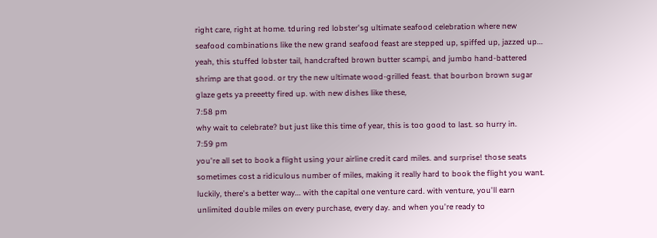right care, right at home. tduring red lobster'sg ultimate seafood celebration where new seafood combinations like the new grand seafood feast are stepped up, spiffed up, jazzed up... yeah, this stuffed lobster tail, handcrafted brown butter scampi, and jumbo hand-battered shrimp are that good. or try the new ultimate wood-grilled feast. that bourbon brown sugar glaze gets ya preeetty fired up. with new dishes like these,
7:58 pm
why wait to celebrate? but just like this time of year, this is too good to last. so hurry in.
7:59 pm
you're all set to book a flight using your airline credit card miles. and surprise! those seats sometimes cost a ridiculous number of miles, making it really hard to book the flight you want. luckily, there's a better way... with the capital one venture card. with venture, you'll earn unlimited double miles on every purchase, every day. and when you're ready to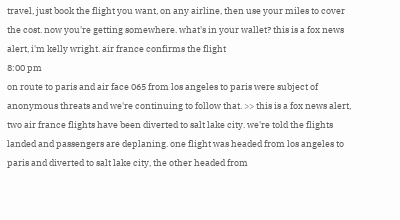travel, just book the flight you want, on any airline, then use your miles to cover the cost. now you're getting somewhere. what's in your wallet? this is a fox news alert, i'm kelly wright. air france confirms the flight
8:00 pm
on route to paris and air face 065 from los angeles to paris were subject of anonymous threats and we're continuing to follow that. >> this is a fox news alert, two air france flights have been diverted to salt lake city. we're told the flights landed and passengers are deplaning. one flight was headed from los angeles to paris and diverted to salt lake city, the other headed from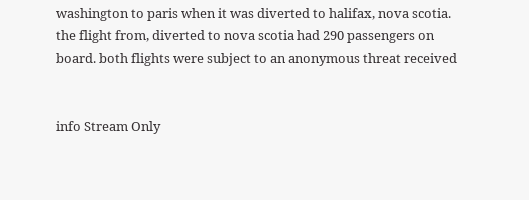washington to paris when it was diverted to halifax, nova scotia. the flight from, diverted to nova scotia had 290 passengers on board. both flights were subject to an anonymous threat received


info Stream Only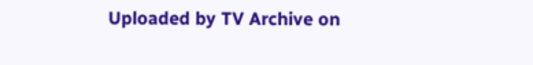Uploaded by TV Archive on